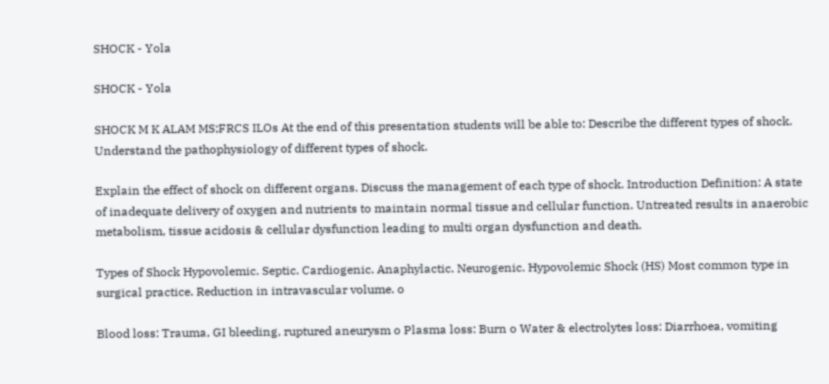SHOCK - Yola

SHOCK - Yola

SHOCK M K ALAM MS;FRCS ILOs At the end of this presentation students will be able to: Describe the different types of shock. Understand the pathophysiology of different types of shock.

Explain the effect of shock on different organs. Discuss the management of each type of shock. Introduction Definition: A state of inadequate delivery of oxygen and nutrients to maintain normal tissue and cellular function. Untreated results in anaerobic metabolism, tissue acidosis & cellular dysfunction leading to multi organ dysfunction and death.

Types of Shock Hypovolemic. Septic. Cardiogenic. Anaphylactic. Neurogenic. Hypovolemic Shock (HS) Most common type in surgical practice. Reduction in intravascular volume. o

Blood loss: Trauma, GI bleeding, ruptured aneurysm o Plasma loss: Burn o Water & electrolytes loss: Diarrhoea, vomiting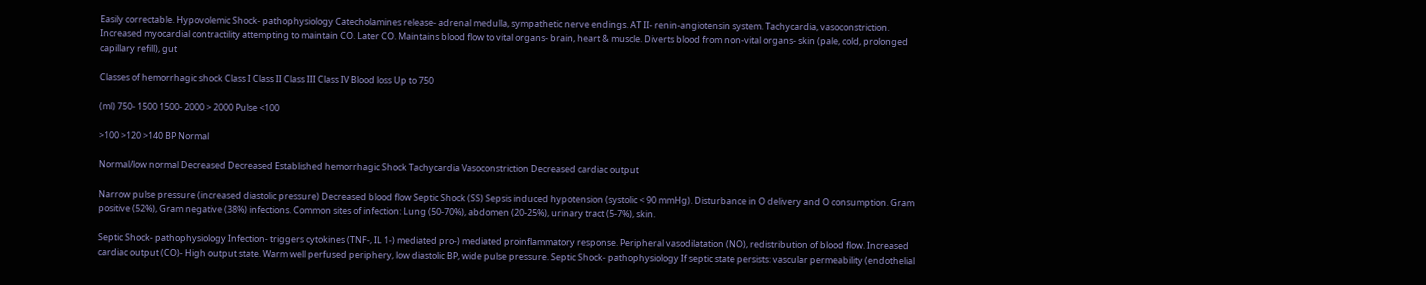Easily correctable. Hypovolemic Shock- pathophysiology Catecholamines release- adrenal medulla, sympathetic nerve endings. AT II- renin-angiotensin system. Tachycardia, vasoconstriction. Increased myocardial contractility attempting to maintain CO. Later CO. Maintains blood flow to vital organs- brain, heart & muscle. Diverts blood from non-vital organs- skin (pale, cold, prolonged capillary refill), gut

Classes of hemorrhagic shock Class I Class II Class III Class IV Blood loss Up to 750

(ml) 750- 1500 1500- 2000 > 2000 Pulse <100

>100 >120 >140 BP Normal

Normal/low normal Decreased Decreased Established hemorrhagic Shock Tachycardia Vasoconstriction Decreased cardiac output

Narrow pulse pressure (increased diastolic pressure) Decreased blood flow Septic Shock (SS) Sepsis induced hypotension (systolic < 90 mmHg). Disturbance in O delivery and O consumption. Gram positive (52%), Gram negative (38%) infections. Common sites of infection: Lung (50-70%), abdomen (20-25%), urinary tract (5-7%), skin.

Septic Shock- pathophysiology Infection- triggers cytokines (TNF-, IL 1-) mediated pro-) mediated proinflammatory response. Peripheral vasodilatation (NO), redistribution of blood flow. Increased cardiac output (CO)- High output state. Warm well perfused periphery, low diastolic BP, wide pulse pressure. Septic Shock- pathophysiology If septic state persists: vascular permeability (endothelial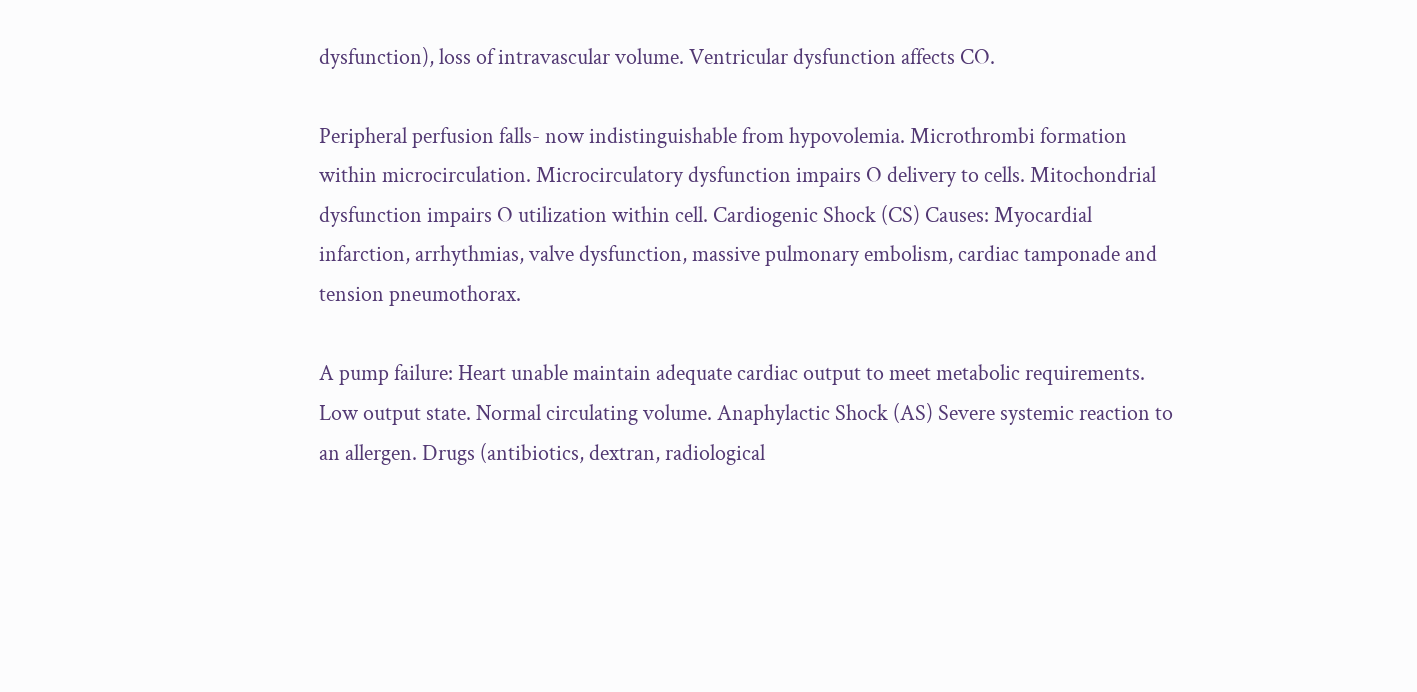dysfunction), loss of intravascular volume. Ventricular dysfunction affects CO.

Peripheral perfusion falls- now indistinguishable from hypovolemia. Microthrombi formation within microcirculation. Microcirculatory dysfunction impairs O delivery to cells. Mitochondrial dysfunction impairs O utilization within cell. Cardiogenic Shock (CS) Causes: Myocardial infarction, arrhythmias, valve dysfunction, massive pulmonary embolism, cardiac tamponade and tension pneumothorax.

A pump failure: Heart unable maintain adequate cardiac output to meet metabolic requirements. Low output state. Normal circulating volume. Anaphylactic Shock (AS) Severe systemic reaction to an allergen. Drugs (antibiotics, dextran, radiological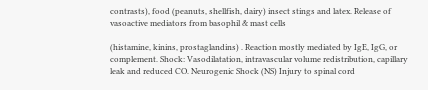contrasts), food (peanuts, shellfish, dairy) insect stings and latex. Release of vasoactive mediators from basophil & mast cells

(histamine, kinins, prostaglandins) . Reaction mostly mediated by IgE, IgG, or complement. Shock: Vasodilatation, intravascular volume redistribution, capillary leak and reduced CO. Neurogenic Shock (NS) Injury to spinal cord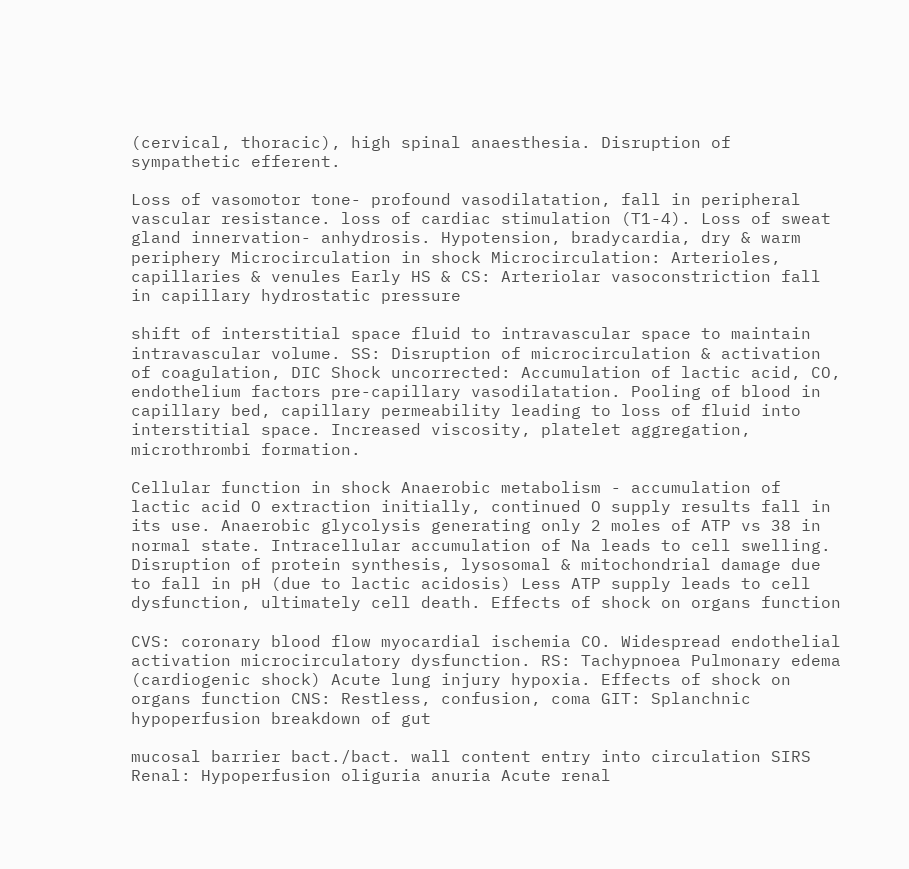(cervical, thoracic), high spinal anaesthesia. Disruption of sympathetic efferent.

Loss of vasomotor tone- profound vasodilatation, fall in peripheral vascular resistance. loss of cardiac stimulation (T1-4). Loss of sweat gland innervation- anhydrosis. Hypotension, bradycardia, dry & warm periphery Microcirculation in shock Microcirculation: Arterioles, capillaries & venules Early HS & CS: Arteriolar vasoconstriction fall in capillary hydrostatic pressure

shift of interstitial space fluid to intravascular space to maintain intravascular volume. SS: Disruption of microcirculation & activation of coagulation, DIC Shock uncorrected: Accumulation of lactic acid, CO, endothelium factors pre-capillary vasodilatation. Pooling of blood in capillary bed, capillary permeability leading to loss of fluid into interstitial space. Increased viscosity, platelet aggregation, microthrombi formation.

Cellular function in shock Anaerobic metabolism - accumulation of lactic acid O extraction initially, continued O supply results fall in its use. Anaerobic glycolysis generating only 2 moles of ATP vs 38 in normal state. Intracellular accumulation of Na leads to cell swelling. Disruption of protein synthesis, lysosomal & mitochondrial damage due to fall in pH (due to lactic acidosis) Less ATP supply leads to cell dysfunction, ultimately cell death. Effects of shock on organs function

CVS: coronary blood flow myocardial ischemia CO. Widespread endothelial activation microcirculatory dysfunction. RS: Tachypnoea Pulmonary edema (cardiogenic shock) Acute lung injury hypoxia. Effects of shock on organs function CNS: Restless, confusion, coma GIT: Splanchnic hypoperfusion breakdown of gut

mucosal barrier bact./bact. wall content entry into circulation SIRS Renal: Hypoperfusion oliguria anuria Acute renal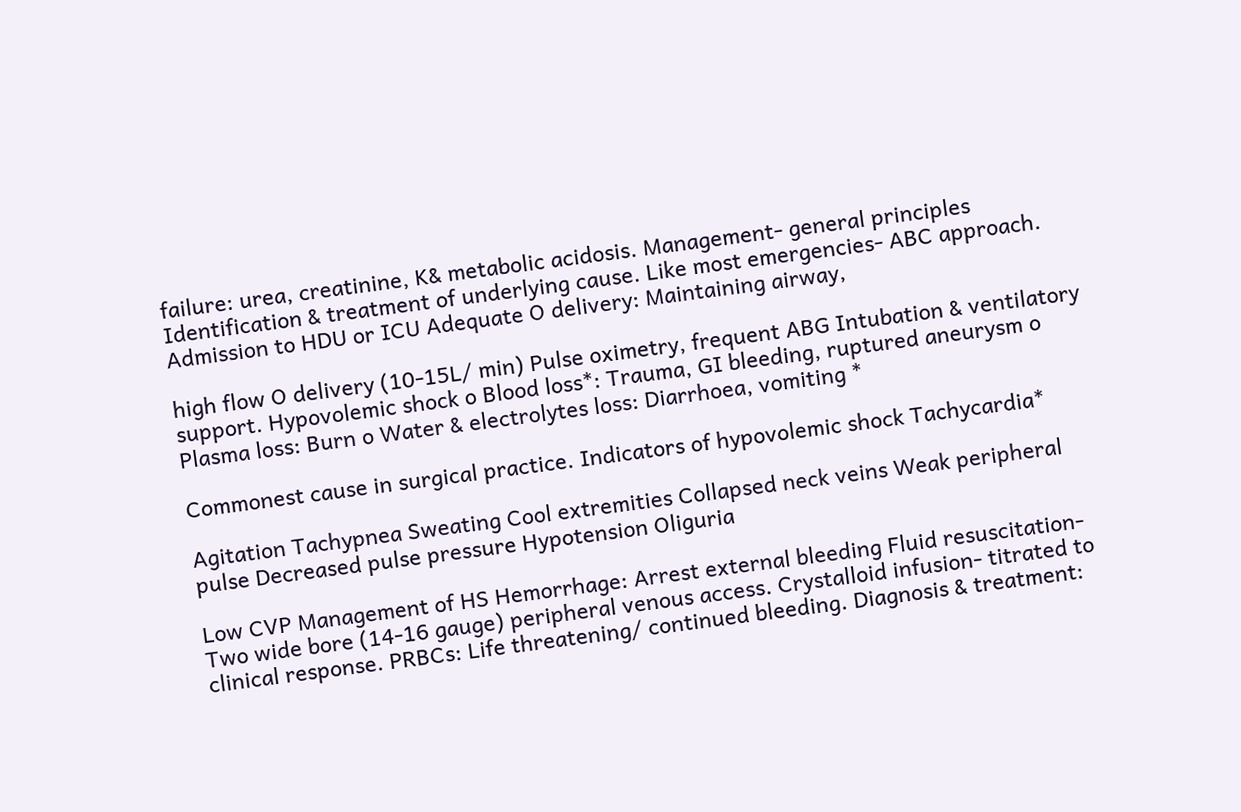failure: urea, creatinine, K& metabolic acidosis. Management- general principles Identification & treatment of underlying cause. Like most emergencies- ABC approach. Admission to HDU or ICU Adequate O delivery: Maintaining airway,

high flow O delivery (10-15L/ min) Pulse oximetry, frequent ABG Intubation & ventilatory support. Hypovolemic shock o Blood loss*: Trauma, GI bleeding, ruptured aneurysm o Plasma loss: Burn o Water & electrolytes loss: Diarrhoea, vomiting *

Commonest cause in surgical practice. Indicators of hypovolemic shock Tachycardia*

Agitation Tachypnea Sweating Cool extremities Collapsed neck veins Weak peripheral pulse Decreased pulse pressure Hypotension Oliguria

Low CVP Management of HS Hemorrhage: Arrest external bleeding Fluid resuscitation- Two wide bore (14-16 gauge) peripheral venous access. Crystalloid infusion- titrated to clinical response. PRBCs: Life threatening/ continued bleeding. Diagnosis & treatment: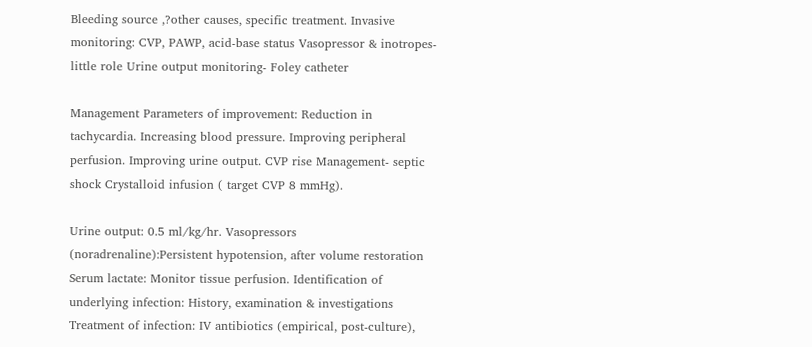Bleeding source ,?other causes, specific treatment. Invasive monitoring: CVP, PAWP, acid-base status Vasopressor & inotropes- little role Urine output monitoring- Foley catheter

Management Parameters of improvement: Reduction in tachycardia. Increasing blood pressure. Improving peripheral perfusion. Improving urine output. CVP rise Management- septic shock Crystalloid infusion ( target CVP 8 mmHg).

Urine output: 0.5 ml/kg/hr. Vasopressors (noradrenaline):Persistent hypotension, after volume restoration Serum lactate: Monitor tissue perfusion. Identification of underlying infection: History, examination & investigations Treatment of infection: IV antibiotics (empirical, post-culture),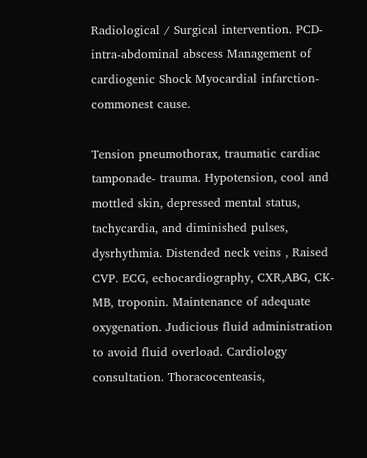Radiological / Surgical intervention. PCD- intra-abdominal abscess Management of cardiogenic Shock Myocardial infarction- commonest cause.

Tension pneumothorax, traumatic cardiac tamponade- trauma. Hypotension, cool and mottled skin, depressed mental status, tachycardia, and diminished pulses, dysrhythmia. Distended neck veins , Raised CVP. ECG, echocardiography, CXR,ABG, CK-MB, troponin. Maintenance of adequate oxygenation. Judicious fluid administration to avoid fluid overload. Cardiology consultation. Thoracocenteasis,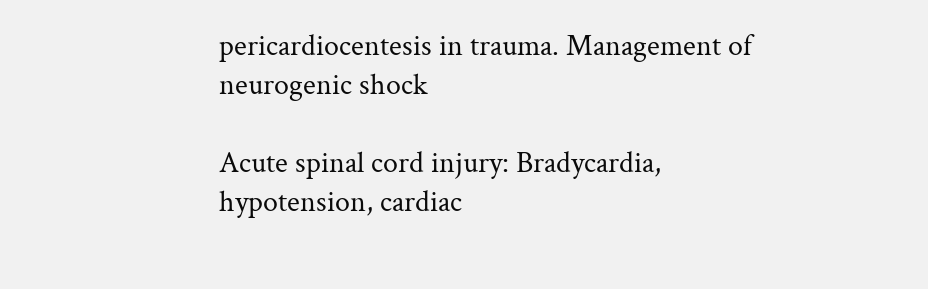pericardiocentesis in trauma. Management of neurogenic shock

Acute spinal cord injury: Bradycardia, hypotension, cardiac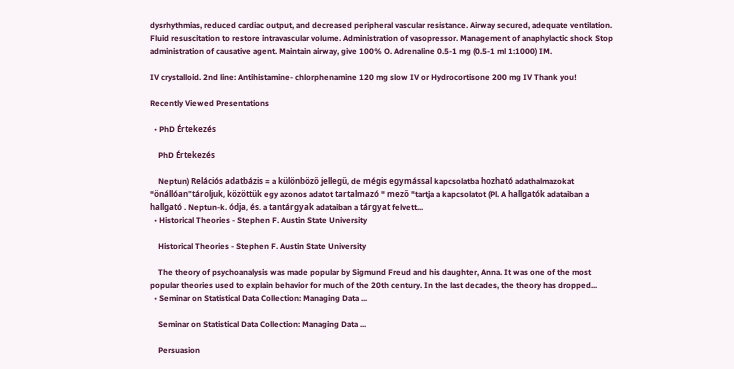dysrhythmias, reduced cardiac output, and decreased peripheral vascular resistance. Airway secured, adequate ventilation. Fluid resuscitation to restore intravascular volume. Administration of vasopressor. Management of anaphylactic shock Stop administration of causative agent. Maintain airway, give 100% O. Adrenaline 0.5-1 mg (0.5-1 ml 1:1000) IM.

IV crystalloid. 2nd line: Antihistamine- chlorphenamine 120 mg slow IV or Hydrocortisone 200 mg IV Thank you!

Recently Viewed Presentations

  • PhD Értekezés

    PhD Értekezés

    Neptun) Relációs adatbázis = a különböző jellegű, de mégis egymással kapcsolatba hozható adathalmazokat "önállóan"tároljuk, közöttük egy azonos adatot tartalmazó " mező "tartja a kapcsolatot (Pl. A hallgatók adataiban a hallgató . Neptun-k. ódja, és. a tantárgyak adataiban a tárgyat felvett...
  • Historical Theories - Stephen F. Austin State University

    Historical Theories - Stephen F. Austin State University

    The theory of psychoanalysis was made popular by Sigmund Freud and his daughter, Anna. It was one of the most popular theories used to explain behavior for much of the 20th century. In the last decades, the theory has dropped...
  • Seminar on Statistical Data Collection: Managing Data ...

    Seminar on Statistical Data Collection: Managing Data ...

    Persuasion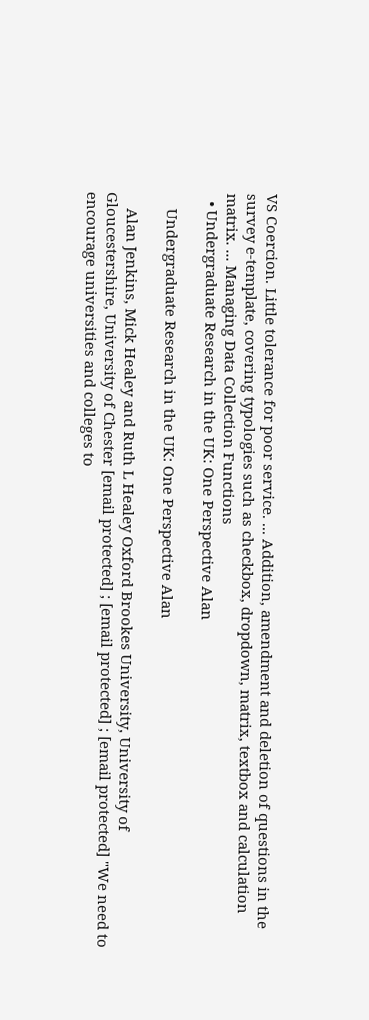VS Coercion. Little tolerance for poor service. ... Addition, amendment and deletion of questions in the survey e-template, covering typologies such as checkbox, dropdown, matrix, textbox and calculation matrix. ... Managing Data Collection Functions
  • Undergraduate Research in the UK: One Perspective Alan

    Undergraduate Research in the UK: One Perspective Alan

    Alan Jenkins, Mick Healey and Ruth L Healey Oxford Brookes University, University of Gloucestershire, University of Chester [email protected] ; [email protected] ; [email protected] "We need to encourage universities and colleges to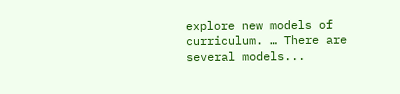explore new models of curriculum. … There are several models...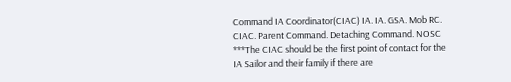Command IA Coordinator(CIAC) IA. IA. GSA. Mob RC. CIAC. Parent Command. Detaching Command. NOSC ***The CIAC should be the first point of contact for the IA Sailor and their family if there are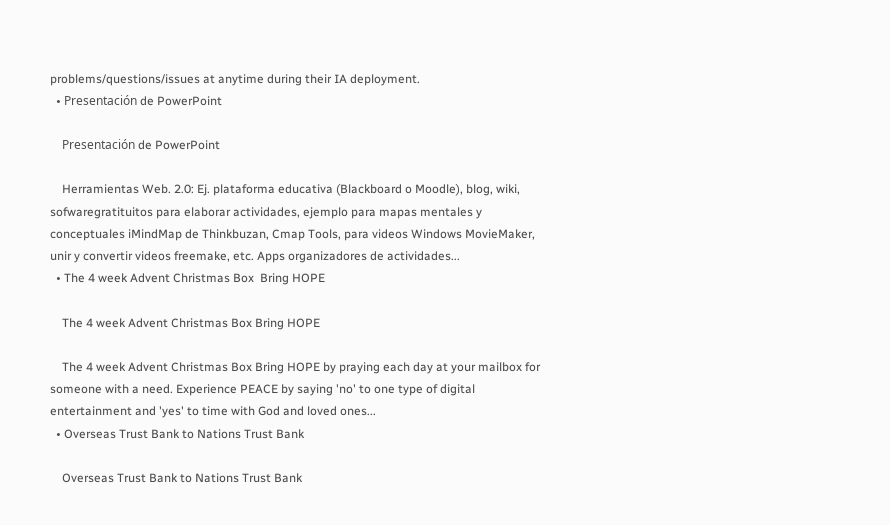problems/questions/issues at anytime during their IA deployment.
  • Presentación de PowerPoint

    Presentación de PowerPoint

    Herramientas Web. 2.0: Ej. plataforma educativa (Blackboard o Moodle), blog, wiki, sofwaregratituitos para elaborar actividades, ejemplo para mapas mentales y conceptuales iMindMap de Thinkbuzan, Cmap Tools, para videos Windows MovieMaker, unir y convertir videos freemake, etc. Apps organizadores de actividades...
  • The 4 week Advent Christmas Box  Bring HOPE

    The 4 week Advent Christmas Box Bring HOPE

    The 4 week Advent Christmas Box Bring HOPE by praying each day at your mailbox for someone with a need. Experience PEACE by saying 'no' to one type of digital entertainment and 'yes' to time with God and loved ones...
  • Overseas Trust Bank to Nations Trust Bank

    Overseas Trust Bank to Nations Trust Bank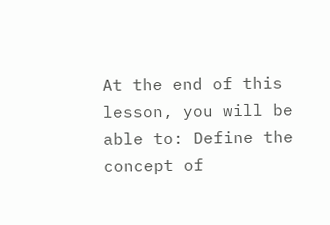At the end of this lesson, you will be able to: Define the concept of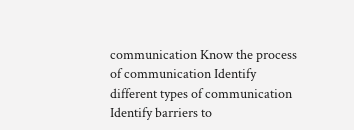communication Know the process of communication Identify different types of communication Identify barriers to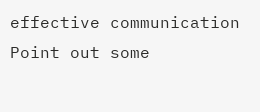effective communication Point out some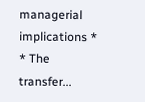managerial implications * * The transfer...